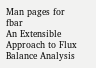Man pages for fbar
An Extensible Approach to Flux Balance Analysis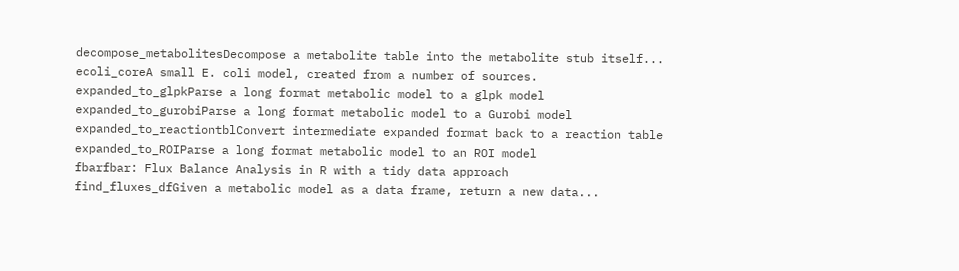decompose_metabolitesDecompose a metabolite table into the metabolite stub itself...
ecoli_coreA small E. coli model, created from a number of sources.
expanded_to_glpkParse a long format metabolic model to a glpk model
expanded_to_gurobiParse a long format metabolic model to a Gurobi model
expanded_to_reactiontblConvert intermediate expanded format back to a reaction table
expanded_to_ROIParse a long format metabolic model to an ROI model
fbarfbar: Flux Balance Analysis in R with a tidy data approach
find_fluxes_dfGiven a metabolic model as a data frame, return a new data...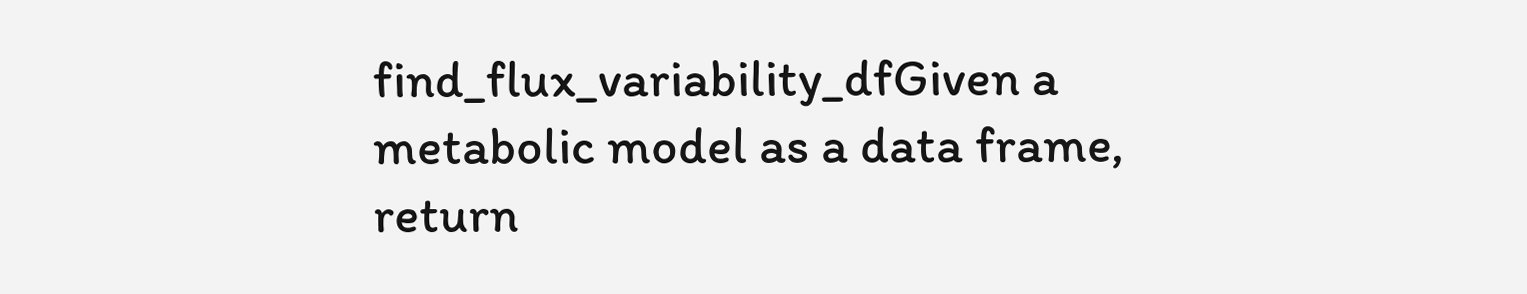find_flux_variability_dfGiven a metabolic model as a data frame, return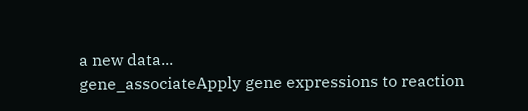a new data...
gene_associateApply gene expressions to reaction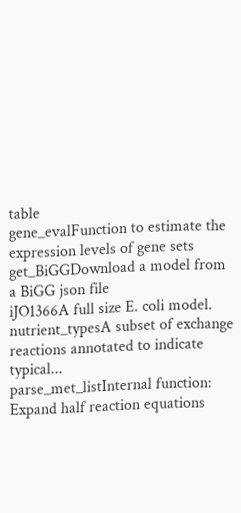table
gene_evalFunction to estimate the expression levels of gene sets
get_BiGGDownload a model from a BiGG json file
iJO1366A full size E. coli model.
nutrient_typesA subset of exchange reactions annotated to indicate typical...
parse_met_listInternal function: Expand half reaction equations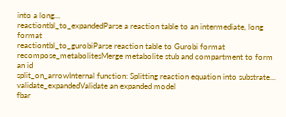into a long...
reactiontbl_to_expandedParse a reaction table to an intermediate, long format
reactiontbl_to_gurobiParse reaction table to Gurobi format
recompose_metabolitesMerge metabolite stub and compartment to form an id
split_on_arrowInternal function: Splitting reaction equation into substrate...
validate_expandedValidate an expanded model
fbar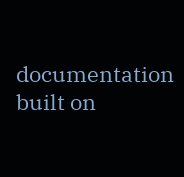documentation built on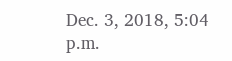Dec. 3, 2018, 5:04 p.m.